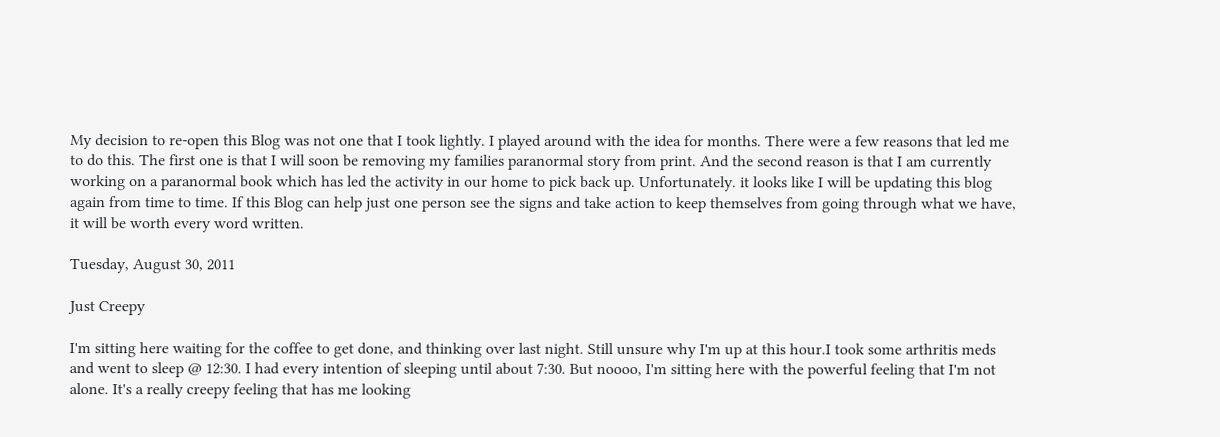My decision to re-open this Blog was not one that I took lightly. I played around with the idea for months. There were a few reasons that led me to do this. The first one is that I will soon be removing my families paranormal story from print. And the second reason is that I am currently working on a paranormal book which has led the activity in our home to pick back up. Unfortunately. it looks like I will be updating this blog again from time to time. If this Blog can help just one person see the signs and take action to keep themselves from going through what we have, it will be worth every word written.

Tuesday, August 30, 2011

Just Creepy

I'm sitting here waiting for the coffee to get done, and thinking over last night. Still unsure why I'm up at this hour.I took some arthritis meds and went to sleep @ 12:30. I had every intention of sleeping until about 7:30. But noooo, I'm sitting here with the powerful feeling that I'm not alone. It's a really creepy feeling that has me looking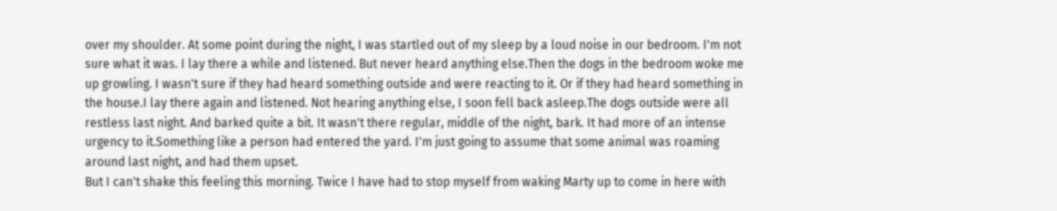over my shoulder. At some point during the night, I was startled out of my sleep by a loud noise in our bedroom. I'm not sure what it was. I lay there a while and listened. But never heard anything else.Then the dogs in the bedroom woke me up growling. I wasn't sure if they had heard something outside and were reacting to it. Or if they had heard something in the house.I lay there again and listened. Not hearing anything else, I soon fell back asleep.The dogs outside were all restless last night. And barked quite a bit. It wasn't there regular, middle of the night, bark. It had more of an intense urgency to it.Something like a person had entered the yard. I'm just going to assume that some animal was roaming around last night, and had them upset.
But I can't shake this feeling this morning. Twice I have had to stop myself from waking Marty up to come in here with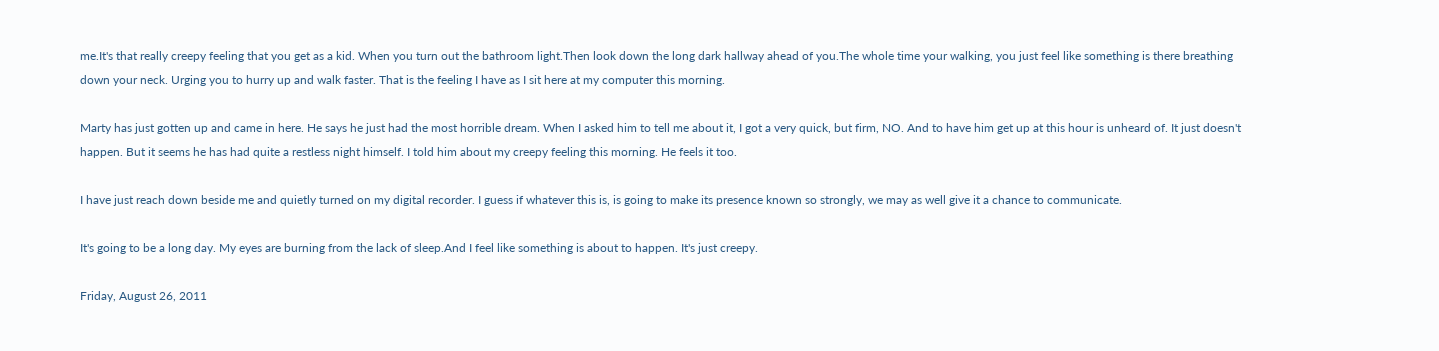me.It's that really creepy feeling that you get as a kid. When you turn out the bathroom light.Then look down the long dark hallway ahead of you.The whole time your walking, you just feel like something is there breathing down your neck. Urging you to hurry up and walk faster. That is the feeling I have as I sit here at my computer this morning.

Marty has just gotten up and came in here. He says he just had the most horrible dream. When I asked him to tell me about it, I got a very quick, but firm, NO. And to have him get up at this hour is unheard of. It just doesn't happen. But it seems he has had quite a restless night himself. I told him about my creepy feeling this morning. He feels it too.

I have just reach down beside me and quietly turned on my digital recorder. I guess if whatever this is, is going to make its presence known so strongly, we may as well give it a chance to communicate.

It's going to be a long day. My eyes are burning from the lack of sleep.And I feel like something is about to happen. It's just creepy.

Friday, August 26, 2011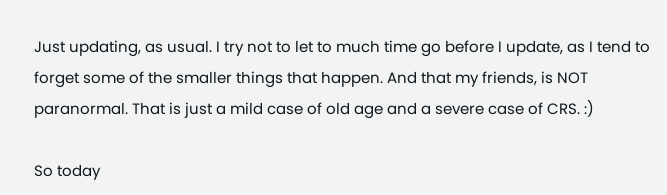Just updating, as usual. I try not to let to much time go before I update, as I tend to forget some of the smaller things that happen. And that my friends, is NOT paranormal. That is just a mild case of old age and a severe case of CRS. :)

So today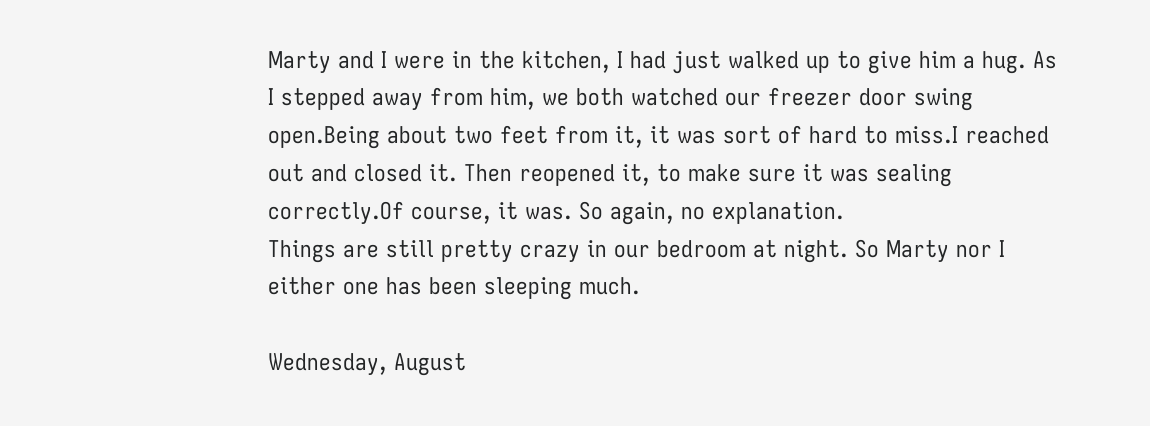Marty and I were in the kitchen, I had just walked up to give him a hug. As I stepped away from him, we both watched our freezer door swing open.Being about two feet from it, it was sort of hard to miss.I reached out and closed it. Then reopened it, to make sure it was sealing correctly.Of course, it was. So again, no explanation.
Things are still pretty crazy in our bedroom at night. So Marty nor I either one has been sleeping much.

Wednesday, August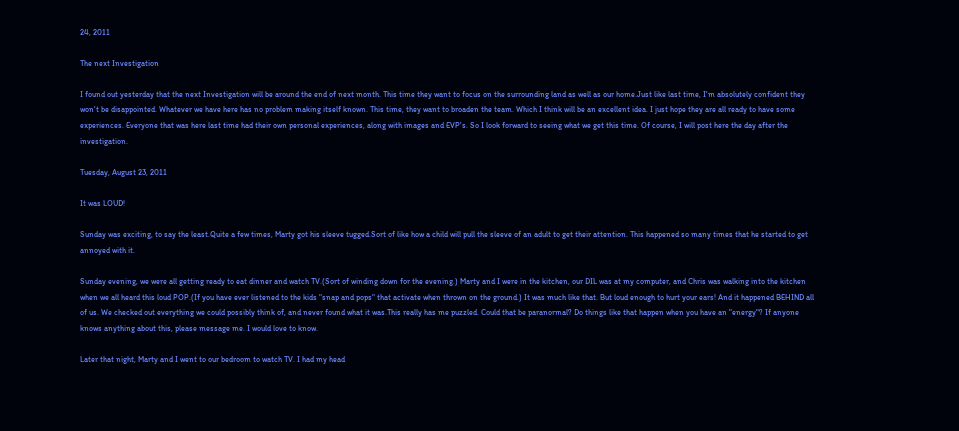24, 2011

The next Investigation

I found out yesterday that the next Investigation will be around the end of next month. This time they want to focus on the surrounding land as well as our home.Just like last time, I'm absolutely confident they won't be disappointed. Whatever we have here has no problem making itself known. This time, they want to broaden the team. Which I think will be an excellent idea. I just hope they are all ready to have some experiences. Everyone that was here last time had their own personal experiences, along with images and EVP's. So I look forward to seeing what we get this time. Of course, I will post here the day after the investigation.

Tuesday, August 23, 2011

It was LOUD!

Sunday was exciting, to say the least.Quite a few times, Marty got his sleeve tugged.Sort of like how a child will pull the sleeve of an adult to get their attention. This happened so many times that he started to get annoyed with it.

Sunday evening, we were all getting ready to eat dinner and watch TV.(Sort of winding down for the evening.) Marty and I were in the kitchen, our DIL was at my computer, and Chris was walking into the kitchen when we all heard this loud POP.(If you have ever listened to the kids "snap and pops" that activate when thrown on the ground.) It was much like that. But loud enough to hurt your ears! And it happened BEHIND all of us. We checked out everything we could possibly think of, and never found what it was.This really has me puzzled. Could that be paranormal? Do things like that happen when you have an "energy"? If anyone knows anything about this, please message me. I would love to know.

Later that night, Marty and I went to our bedroom to watch TV. I had my head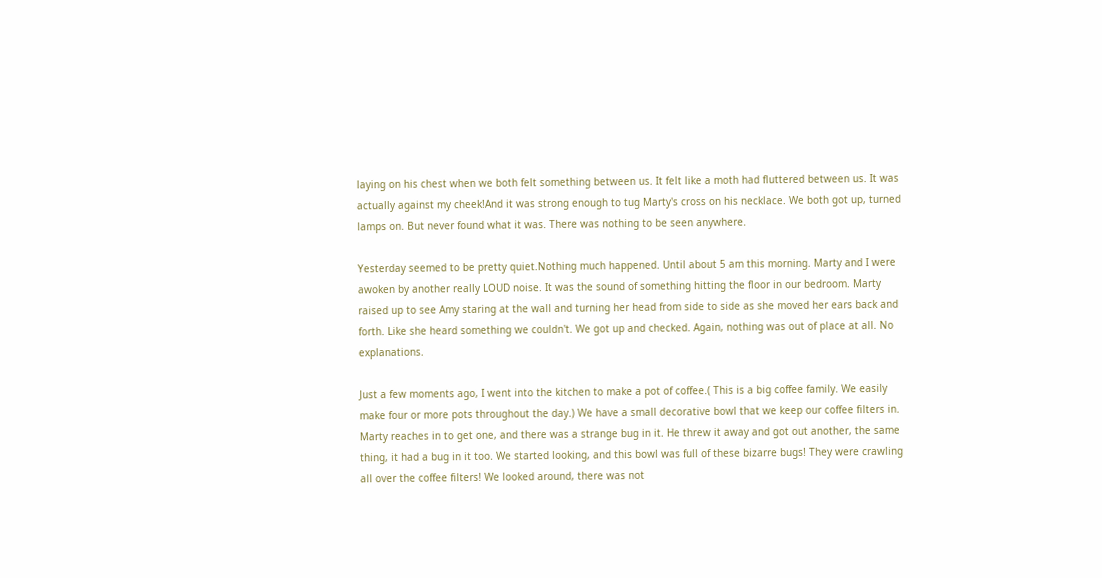laying on his chest when we both felt something between us. It felt like a moth had fluttered between us. It was actually against my cheek!And it was strong enough to tug Marty's cross on his necklace. We both got up, turned lamps on. But never found what it was. There was nothing to be seen anywhere.

Yesterday seemed to be pretty quiet.Nothing much happened. Until about 5 am this morning. Marty and I were awoken by another really LOUD noise. It was the sound of something hitting the floor in our bedroom. Marty raised up to see Amy staring at the wall and turning her head from side to side as she moved her ears back and forth. Like she heard something we couldn't. We got up and checked. Again, nothing was out of place at all. No explanations.

Just a few moments ago, I went into the kitchen to make a pot of coffee.( This is a big coffee family. We easily make four or more pots throughout the day.) We have a small decorative bowl that we keep our coffee filters in. Marty reaches in to get one, and there was a strange bug in it. He threw it away and got out another, the same thing, it had a bug in it too. We started looking, and this bowl was full of these bizarre bugs! They were crawling all over the coffee filters! We looked around, there was not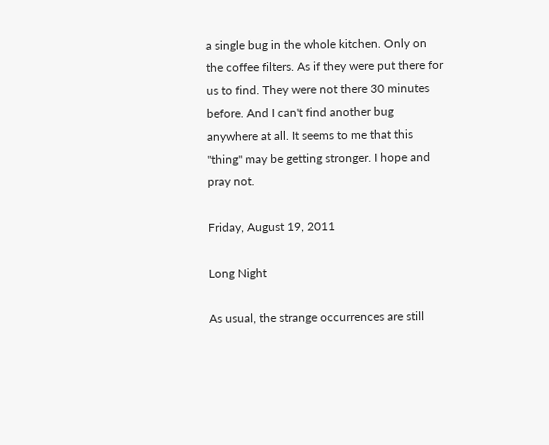a single bug in the whole kitchen. Only on the coffee filters. As if they were put there for us to find. They were not there 30 minutes before. And I can't find another bug anywhere at all. It seems to me that this "thing" may be getting stronger. I hope and pray not.

Friday, August 19, 2011

Long Night

As usual, the strange occurrences are still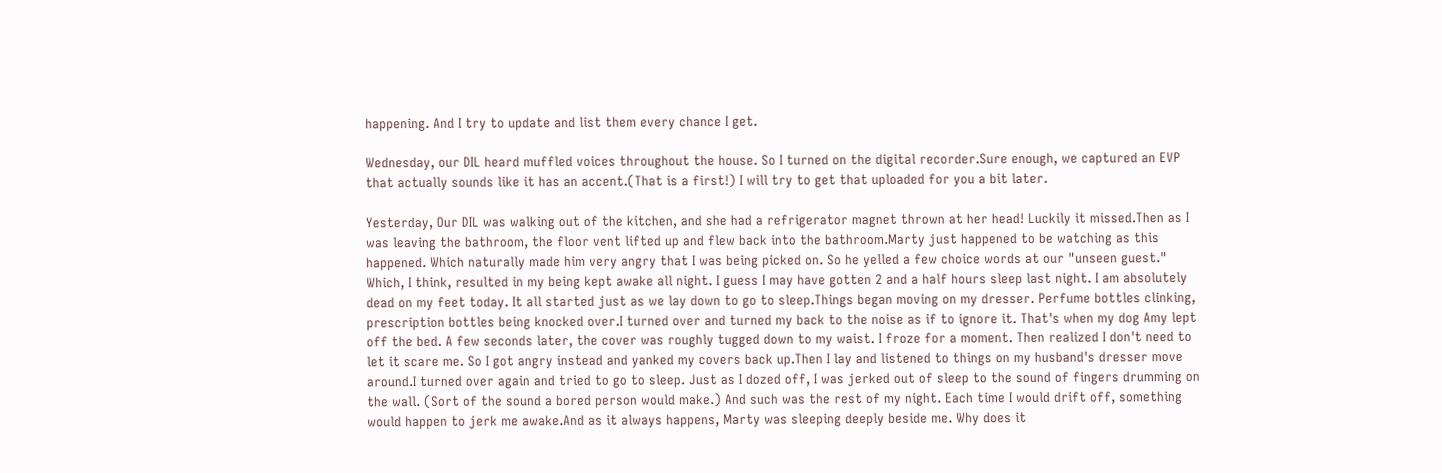happening. And I try to update and list them every chance I get.

Wednesday, our DIL heard muffled voices throughout the house. So I turned on the digital recorder.Sure enough, we captured an EVP that actually sounds like it has an accent.(That is a first!) I will try to get that uploaded for you a bit later.

Yesterday, Our DIL was walking out of the kitchen, and she had a refrigerator magnet thrown at her head! Luckily it missed.Then as I was leaving the bathroom, the floor vent lifted up and flew back into the bathroom.Marty just happened to be watching as this happened. Which naturally made him very angry that I was being picked on. So he yelled a few choice words at our "unseen guest." Which, I think, resulted in my being kept awake all night. I guess I may have gotten 2 and a half hours sleep last night. I am absolutely dead on my feet today. It all started just as we lay down to go to sleep.Things began moving on my dresser. Perfume bottles clinking, prescription bottles being knocked over.I turned over and turned my back to the noise as if to ignore it. That's when my dog Amy lept off the bed. A few seconds later, the cover was roughly tugged down to my waist. I froze for a moment. Then realized I don't need to let it scare me. So I got angry instead and yanked my covers back up.Then I lay and listened to things on my husband's dresser move around.I turned over again and tried to go to sleep. Just as I dozed off, I was jerked out of sleep to the sound of fingers drumming on the wall. (Sort of the sound a bored person would make.) And such was the rest of my night. Each time I would drift off, something would happen to jerk me awake.And as it always happens, Marty was sleeping deeply beside me. Why does it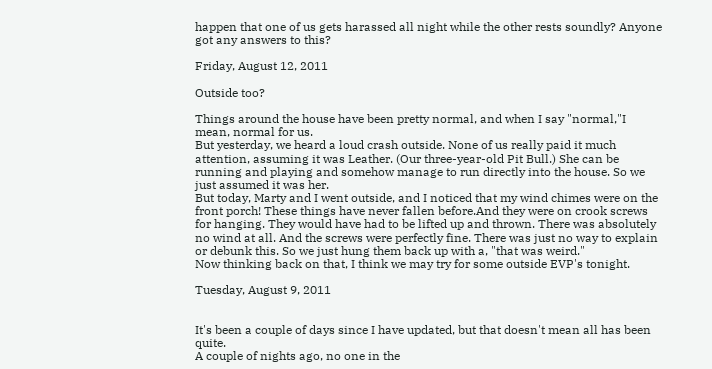happen that one of us gets harassed all night while the other rests soundly? Anyone got any answers to this?

Friday, August 12, 2011

Outside too?

Things around the house have been pretty normal, and when I say "normal,"I mean, normal for us.
But yesterday, we heard a loud crash outside. None of us really paid it much attention, assuming it was Leather. (Our three-year-old Pit Bull.) She can be running and playing and somehow manage to run directly into the house. So we just assumed it was her.
But today, Marty and I went outside, and I noticed that my wind chimes were on the front porch! These things have never fallen before.And they were on crook screws for hanging. They would have had to be lifted up and thrown. There was absolutely no wind at all. And the screws were perfectly fine. There was just no way to explain or debunk this. So we just hung them back up with a, "that was weird."
Now thinking back on that, I think we may try for some outside EVP's tonight.

Tuesday, August 9, 2011


It's been a couple of days since I have updated, but that doesn't mean all has been quite.
A couple of nights ago, no one in the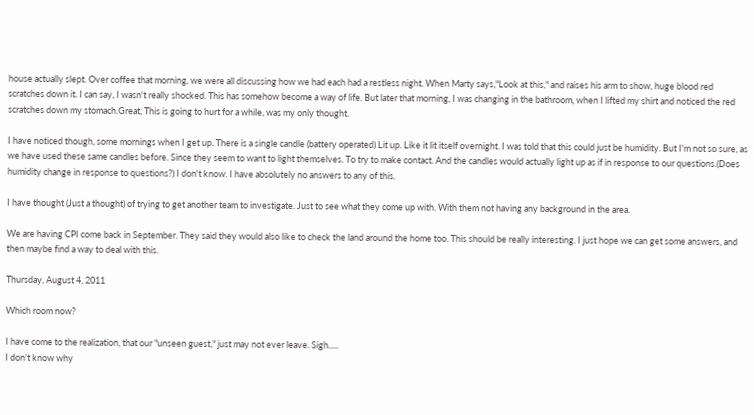house actually slept. Over coffee that morning, we were all discussing how we had each had a restless night. When Marty says,"Look at this," and raises his arm to show, huge blood red scratches down it. I can say, I wasn't really shocked. This has somehow become a way of life. But later that morning, I was changing in the bathroom, when I lifted my shirt and noticed the red scratches down my stomach.Great, This is going to hurt for a while, was my only thought.

I have noticed though, some mornings when I get up. There is a single candle (battery operated) Lit up. Like it lit itself overnight. I was told that this could just be humidity. But I'm not so sure, as we have used these same candles before. Since they seem to want to light themselves. To try to make contact. And the candles would actually light up as if in response to our questions.(Does humidity change in response to questions?) I don't know. I have absolutely no answers to any of this.

I have thought (Just a thought) of trying to get another team to investigate. Just to see what they come up with. With them not having any background in the area.

We are having CPI come back in September. They said they would also like to check the land around the home too. This should be really interesting. I just hope we can get some answers, and then maybe find a way to deal with this.

Thursday, August 4, 2011

Which room now?

I have come to the realization, that our "unseen guest," just may not ever leave. Sigh.....
I don't know why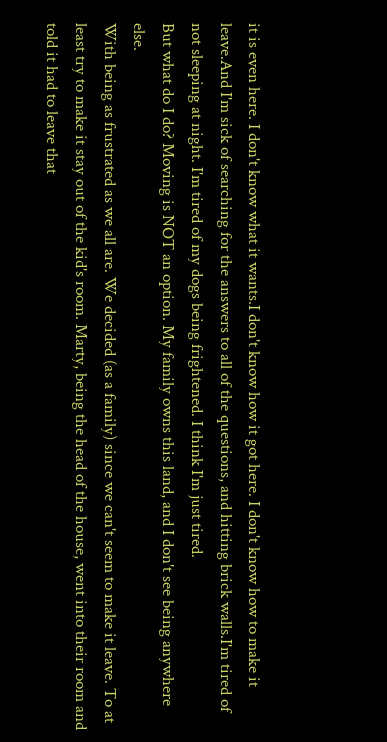it is even here. I don't know what it wants.I don't know how it got here. I don't know how to make it leave.And I'm sick of searching for the answers to all of the questions, and hitting brick walls.I'm tired of not sleeping at night. I'm tired of my dogs being frightened. I think I'm just tired.
But what do I do? Moving is NOT an option. My family owns this land, and I don't see being anywhere else.
With being as frustrated as we all are. We decided (as a family) since we can't seem to make it leave. To at least try to make it stay out of the kid's room. Marty, being the head of the house, went into their room and told it had to leave that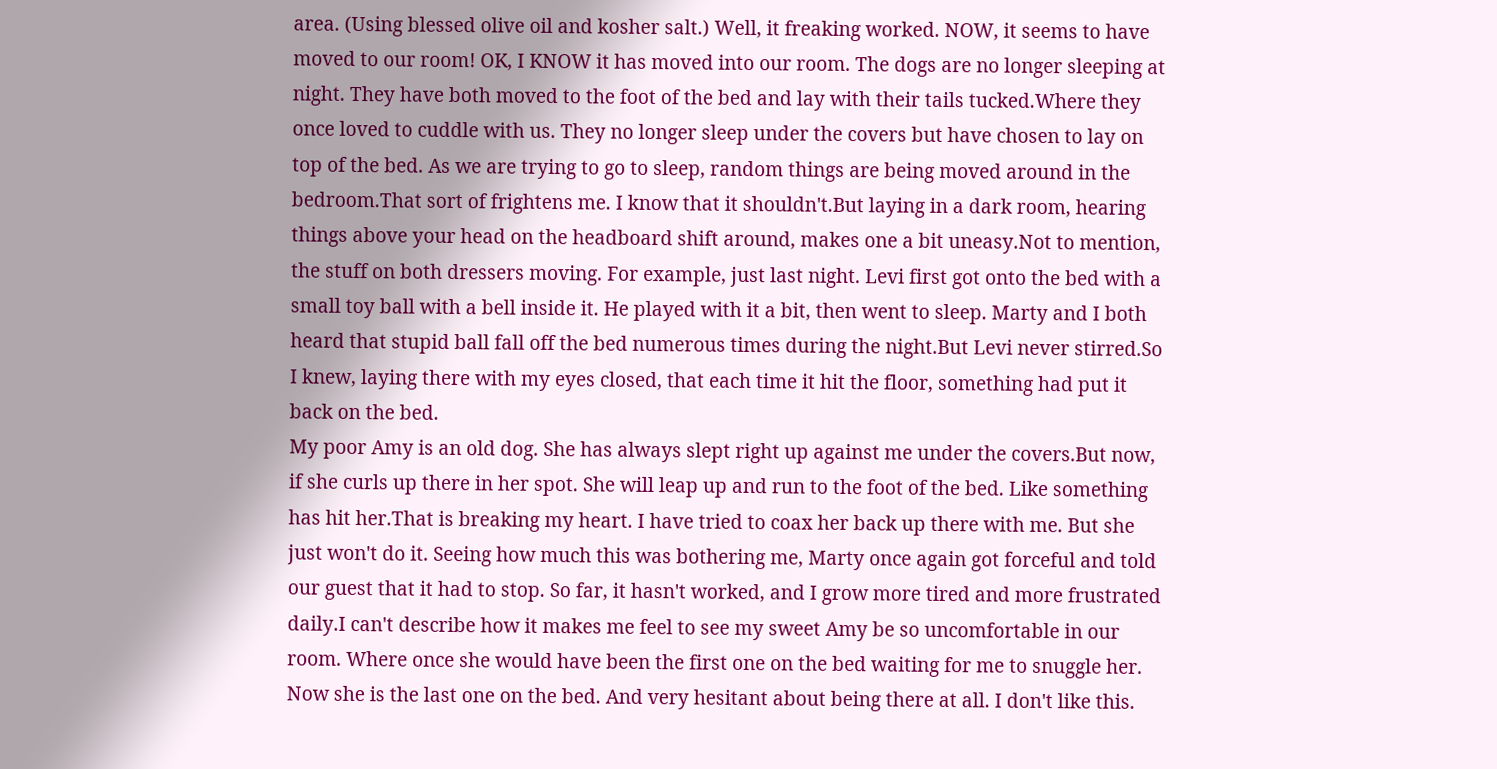area. (Using blessed olive oil and kosher salt.) Well, it freaking worked. NOW, it seems to have moved to our room! OK, I KNOW it has moved into our room. The dogs are no longer sleeping at night. They have both moved to the foot of the bed and lay with their tails tucked.Where they once loved to cuddle with us. They no longer sleep under the covers but have chosen to lay on top of the bed. As we are trying to go to sleep, random things are being moved around in the bedroom.That sort of frightens me. I know that it shouldn't.But laying in a dark room, hearing things above your head on the headboard shift around, makes one a bit uneasy.Not to mention, the stuff on both dressers moving. For example, just last night. Levi first got onto the bed with a small toy ball with a bell inside it. He played with it a bit, then went to sleep. Marty and I both heard that stupid ball fall off the bed numerous times during the night.But Levi never stirred.So I knew, laying there with my eyes closed, that each time it hit the floor, something had put it back on the bed.
My poor Amy is an old dog. She has always slept right up against me under the covers.But now, if she curls up there in her spot. She will leap up and run to the foot of the bed. Like something has hit her.That is breaking my heart. I have tried to coax her back up there with me. But she just won't do it. Seeing how much this was bothering me, Marty once again got forceful and told our guest that it had to stop. So far, it hasn't worked, and I grow more tired and more frustrated daily.I can't describe how it makes me feel to see my sweet Amy be so uncomfortable in our room. Where once she would have been the first one on the bed waiting for me to snuggle her. Now she is the last one on the bed. And very hesitant about being there at all. I don't like this.